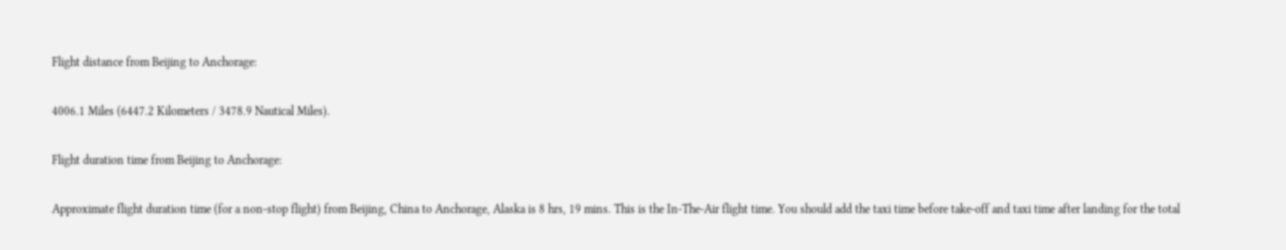Flight distance from Beijing to Anchorage:

4006.1 Miles (6447.2 Kilometers / 3478.9 Nautical Miles).

Flight duration time from Beijing to Anchorage:

Approximate flight duration time (for a non-stop flight) from Beijing, China to Anchorage, Alaska is 8 hrs, 19 mins. This is the In-The-Air flight time. You should add the taxi time before take-off and taxi time after landing for the total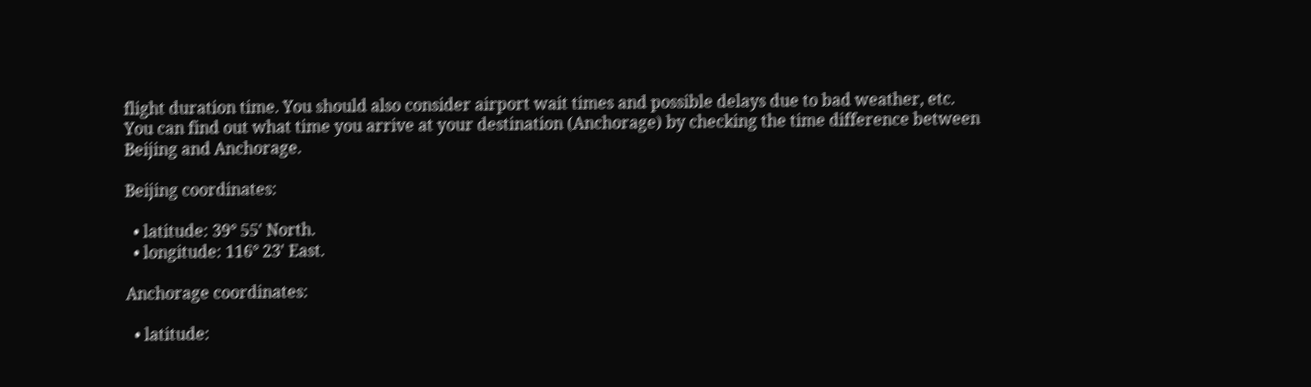flight duration time. You should also consider airport wait times and possible delays due to bad weather, etc.
You can find out what time you arrive at your destination (Anchorage) by checking the time difference between Beijing and Anchorage.

Beijing coordinates:

  • latitude: 39° 55' North.
  • longitude: 116° 23' East.

Anchorage coordinates:

  • latitude: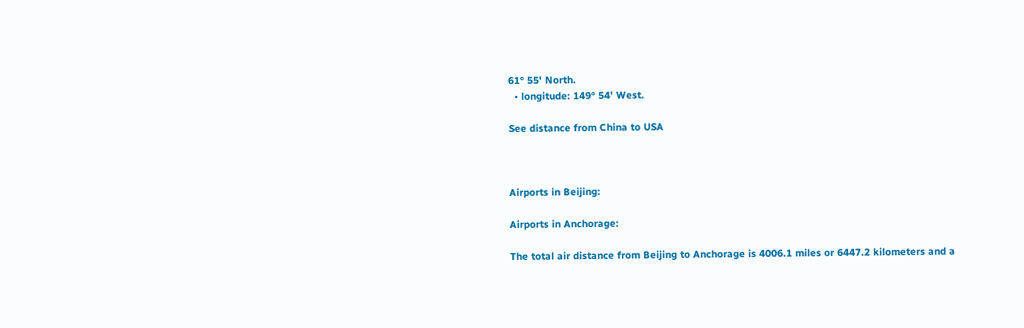61° 55' North.
  • longitude: 149° 54' West.

See distance from China to USA



Airports in Beijing:

Airports in Anchorage:

The total air distance from Beijing to Anchorage is 4006.1 miles or 6447.2 kilometers and a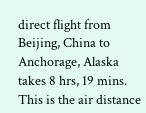direct flight from Beijing, China to Anchorage, Alaska takes 8 hrs, 19 mins. This is the air distance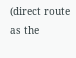(direct route as the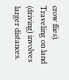crow flies). Traveling on land (driving) involves larger distances.